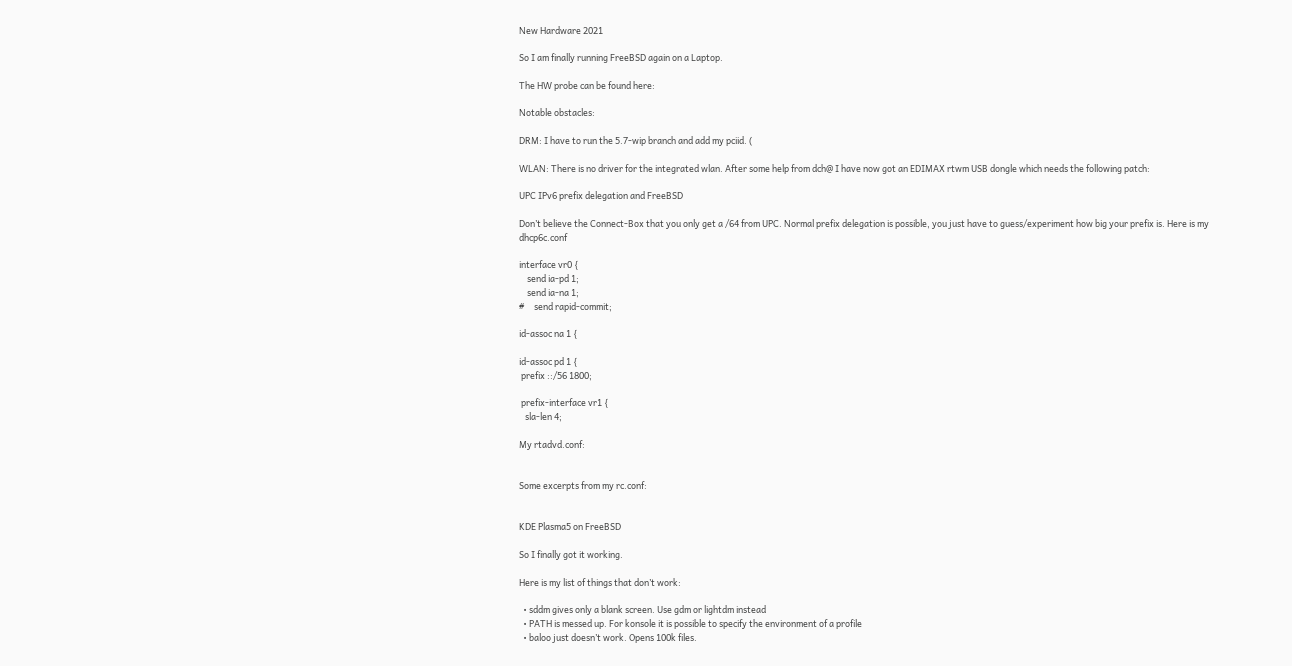New Hardware 2021

So I am finally running FreeBSD again on a Laptop.

The HW probe can be found here:

Notable obstacles:

DRM: I have to run the 5.7-wip branch and add my pciid. (

WLAN: There is no driver for the integrated wlan. After some help from dch@ I have now got an EDIMAX rtwm USB dongle which needs the following patch:

UPC IPv6 prefix delegation and FreeBSD

Don’t believe the Connect-Box that you only get a /64 from UPC. Normal prefix delegation is possible, you just have to guess/experiment how big your prefix is. Here is my dhcp6c.conf

interface vr0 {
    send ia-pd 1;
    send ia-na 1;
#     send rapid-commit;

id-assoc na 1 {

id-assoc pd 1 {
 prefix ::/56 1800;

 prefix-interface vr1 {
   sla-len 4;

My rtadvd.conf:


Some excerpts from my rc.conf:


KDE Plasma5 on FreeBSD

So I finally got it working.

Here is my list of things that don’t work:

  • sddm gives only a blank screen. Use gdm or lightdm instead
  • PATH is messed up. For konsole it is possible to specify the environment of a profile
  • baloo just doesn’t work. Opens 100k files.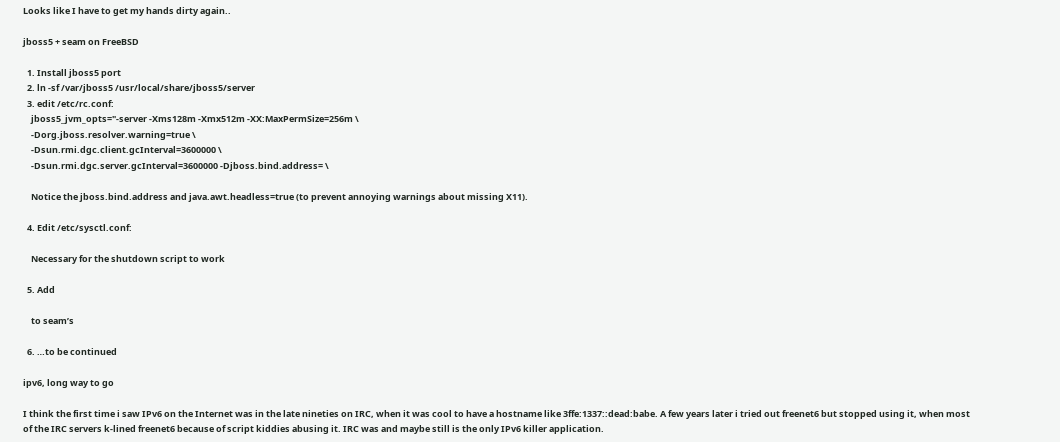Looks like I have to get my hands dirty again..

jboss5 + seam on FreeBSD

  1. Install jboss5 port
  2. ln -sf /var/jboss5 /usr/local/share/jboss5/server
  3. edit /etc/rc.conf:
    jboss5_jvm_opts="-server -Xms128m -Xmx512m -XX:MaxPermSize=256m \
    -Dorg.jboss.resolver.warning=true \
    -Dsun.rmi.dgc.client.gcInterval=3600000 \
    -Dsun.rmi.dgc.server.gcInterval=3600000 -Djboss.bind.address= \

    Notice the jboss.bind.address and java.awt.headless=true (to prevent annoying warnings about missing X11).

  4. Edit /etc/sysctl.conf:

    Necessary for the shutdown script to work

  5. Add

    to seam’s

  6. …to be continued

ipv6, long way to go

I think the first time i saw IPv6 on the Internet was in the late nineties on IRC, when it was cool to have a hostname like 3ffe:1337::dead:babe. A few years later i tried out freenet6 but stopped using it, when most of the IRC servers k-lined freenet6 because of script kiddies abusing it. IRC was and maybe still is the only IPv6 killer application.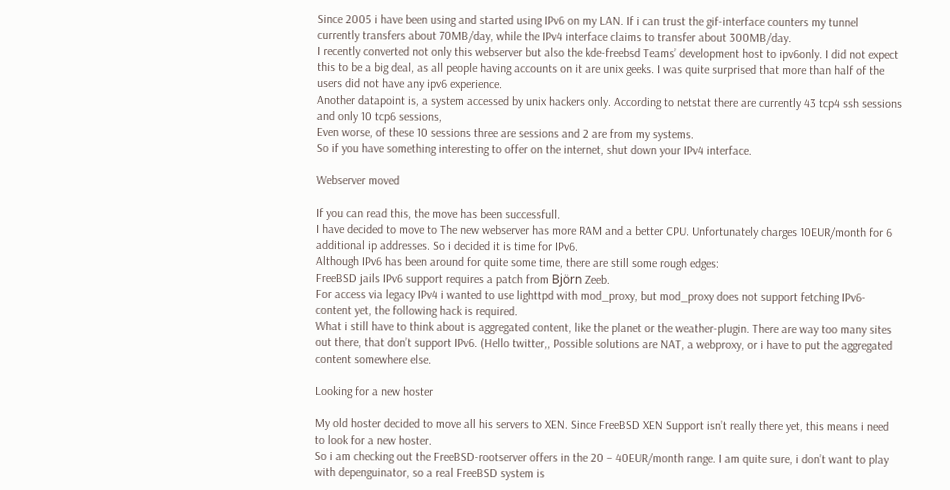Since 2005 i have been using and started using IPv6 on my LAN. If i can trust the gif-interface counters my tunnel currently transfers about 70MB/day, while the IPv4 interface claims to transfer about 300MB/day.
I recently converted not only this webserver but also the kde-freebsd Teams’ development host to ipv6only. I did not expect this to be a big deal, as all people having accounts on it are unix geeks. I was quite surprised that more than half of the users did not have any ipv6 experience.
Another datapoint is, a system accessed by unix hackers only. According to netstat there are currently 43 tcp4 ssh sessions and only 10 tcp6 sessions,
Even worse, of these 10 sessions three are sessions and 2 are from my systems.
So if you have something interesting to offer on the internet, shut down your IPv4 interface.

Webserver moved

If you can read this, the move has been successfull.
I have decided to move to The new webserver has more RAM and a better CPU. Unfortunately charges 10EUR/month for 6 additional ip addresses. So i decided it is time for IPv6.
Although IPv6 has been around for quite some time, there are still some rough edges:
FreeBSD jails IPv6 support requires a patch from Björn Zeeb.
For access via legacy IPv4 i wanted to use lighttpd with mod_proxy, but mod_proxy does not support fetching IPv6-content yet, the following hack is required.
What i still have to think about is aggregated content, like the planet or the weather-plugin. There are way too many sites out there, that don’t support IPv6. (Hello twitter,, Possible solutions are NAT, a webproxy, or i have to put the aggregated content somewhere else.

Looking for a new hoster

My old hoster decided to move all his servers to XEN. Since FreeBSD XEN Support isn’t really there yet, this means i need to look for a new hoster.
So i am checking out the FreeBSD-rootserver offers in the 20 – 40EUR/month range. I am quite sure, i don’t want to play with depenguinator, so a real FreeBSD system is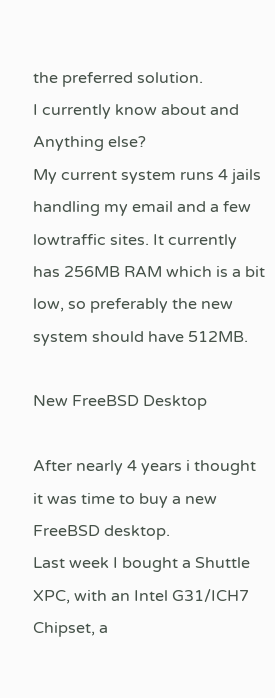the preferred solution.
I currently know about and Anything else?
My current system runs 4 jails handling my email and a few lowtraffic sites. It currently has 256MB RAM which is a bit low, so preferably the new system should have 512MB.

New FreeBSD Desktop

After nearly 4 years i thought it was time to buy a new FreeBSD desktop.
Last week I bought a Shuttle XPC, with an Intel G31/ICH7 Chipset, a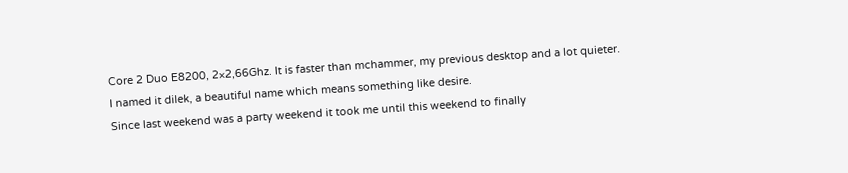Core 2 Duo E8200, 2×2,66Ghz. It is faster than mchammer, my previous desktop and a lot quieter.
I named it dilek, a beautiful name which means something like desire.
Since last weekend was a party weekend it took me until this weekend to finally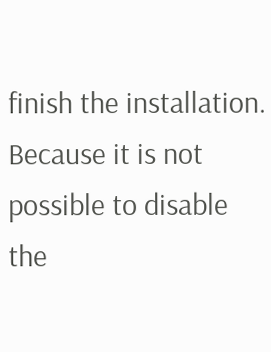finish the installation.
Because it is not possible to disable the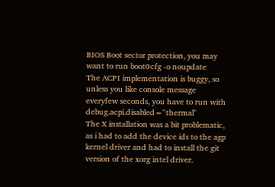BIOS Boot sector protection, you may want to run boot0cfg -o noupdate
The ACPI implementation is buggy, so unless you like console message everyfew seconds, you have to run with debug.acpi.disabled="thermal"
The X installation was a bit problematic, as i had to add the device ids to the agp kernel driver and had to install the git version of the xorg intel driver.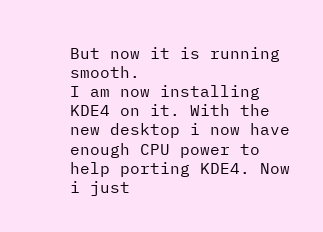But now it is running smooth.
I am now installing KDE4 on it. With the new desktop i now have enough CPU power to help porting KDE4. Now i just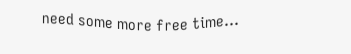need some more free time…